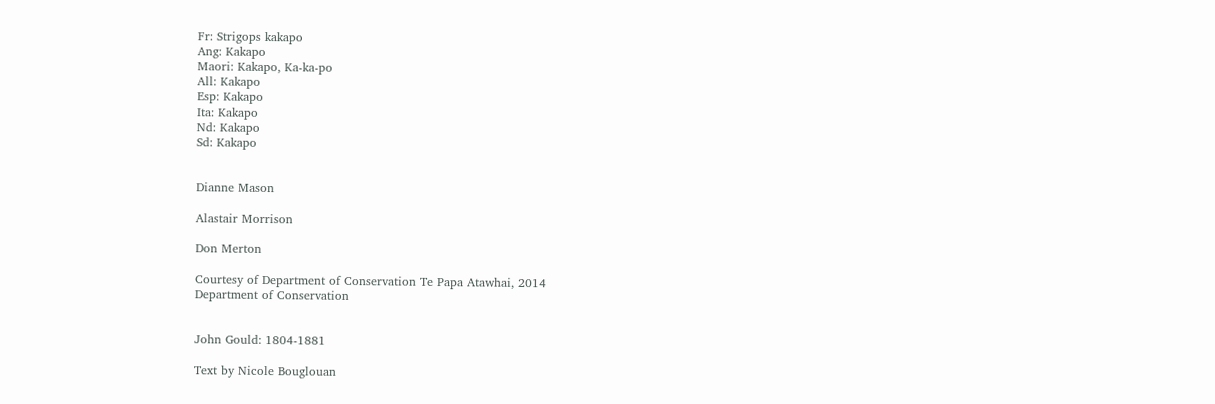Fr: Strigops kakapo
Ang: Kakapo
Maori: Kakapo, Ka-ka-po
All: Kakapo
Esp: Kakapo
Ita: Kakapo
Nd: Kakapo
Sd: Kakapo


Dianne Mason

Alastair Morrison

Don Merton

Courtesy of Department of Conservation Te Papa Atawhai, 2014
Department of Conservation


John Gould: 1804-1881

Text by Nicole Bouglouan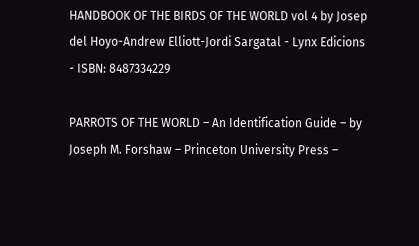HANDBOOK OF THE BIRDS OF THE WORLD vol 4 by Josep del Hoyo-Andrew Elliott-Jordi Sargatal - Lynx Edicions - ISBN: 8487334229

PARROTS OF THE WORLD – An Identification Guide – by Joseph M. Forshaw – Princeton University Press –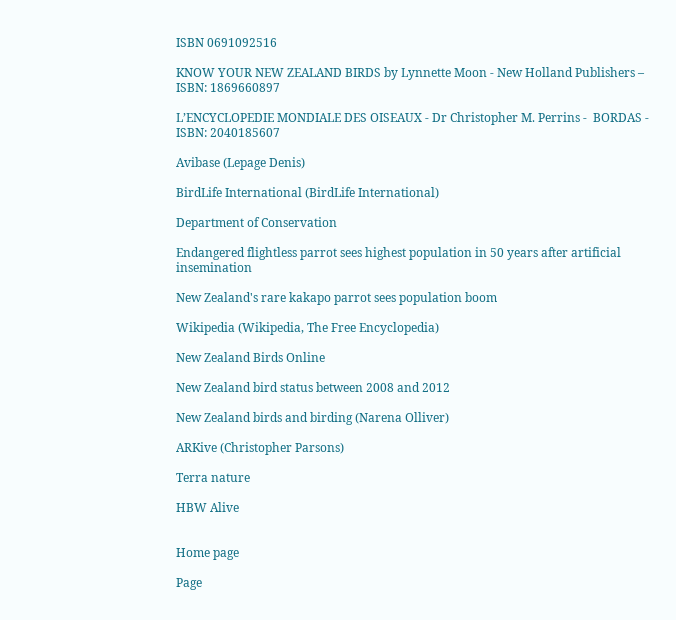ISBN 0691092516

KNOW YOUR NEW ZEALAND BIRDS by Lynnette Moon - New Holland Publishers – ISBN: 1869660897

L’ENCYCLOPEDIE MONDIALE DES OISEAUX - Dr Christopher M. Perrins -  BORDAS - ISBN: 2040185607

Avibase (Lepage Denis)

BirdLife International (BirdLife International)

Department of Conservation

Endangered flightless parrot sees highest population in 50 years after artificial insemination

New Zealand's rare kakapo parrot sees population boom

Wikipedia (Wikipedia, The Free Encyclopedia)

New Zealand Birds Online

New Zealand bird status between 2008 and 2012

New Zealand birds and birding (Narena Olliver)

ARKive (Christopher Parsons)

Terra nature

HBW Alive


Home page

Page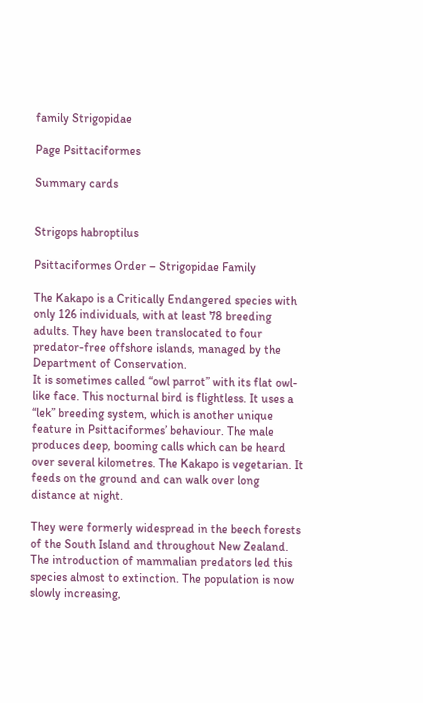family Strigopidae

Page Psittaciformes

Summary cards


Strigops habroptilus

Psittaciformes Order – Strigopidae Family

The Kakapo is a Critically Endangered species with only 126 individuals, with at least 78 breeding adults. They have been translocated to four predator-free offshore islands, managed by the Department of Conservation.
It is sometimes called “owl parrot” with its flat owl-like face. This nocturnal bird is flightless. It uses a “lek” breeding system, which is another unique feature in Psittaciformes’ behaviour. The male produces deep, booming calls which can be heard over several kilometres. The Kakapo is vegetarian. It feeds on the ground and can walk over long distance at night.

They were formerly widespread in the beech forests of the South Island and throughout New Zealand. The introduction of mammalian predators led this species almost to extinction. The population is now slowly increasing,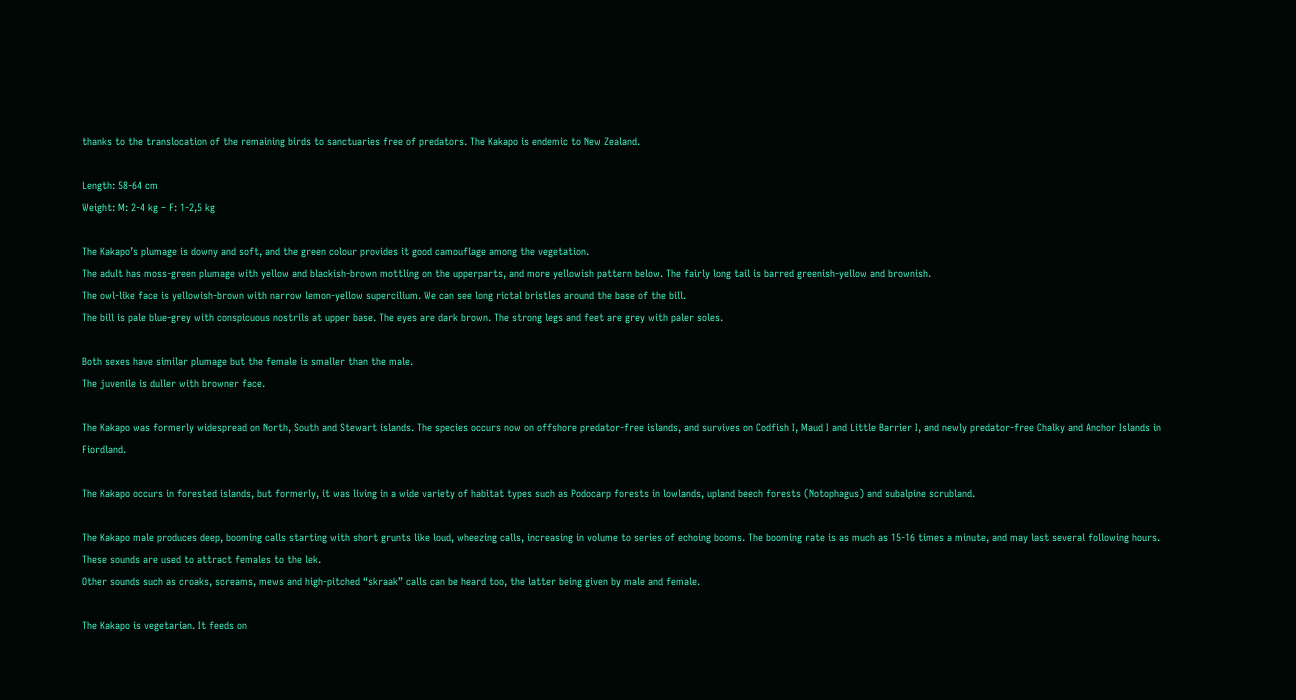thanks to the translocation of the remaining birds to sanctuaries free of predators. The Kakapo is endemic to New Zealand.

Length: 58-64 cm
Weight: M: 2-4 kg – F: 1-2,5 kg

The Kakapo’s plumage is downy and soft, and the green colour provides it good camouflage among the vegetation.
The adult has moss-green plumage with yellow and blackish-brown mottling on the upperparts, and more yellowish pattern below. The fairly long tail is barred greenish-yellow and brownish.
The owl-like face is yellowish-brown with narrow lemon-yellow supercilium. We can see long rictal bristles around the base of the bill.
The bill is pale blue-grey with conspicuous nostrils at upper base. The eyes are dark brown. The strong legs and feet are grey with paler soles.

Both sexes have similar plumage but the female is smaller than the male.
The juvenile is duller with browner face.

The Kakapo was formerly widespread on North, South and Stewart islands. The species occurs now on offshore predator-free islands, and survives on Codfish I, Maud I and Little Barrier I, and newly predator-free Chalky and Anchor Islands in Fiordland.

The Kakapo occurs in forested islands, but formerly, it was living in a wide variety of habitat types such as Podocarp forests in lowlands, upland beech forests (Notophagus) and subalpine scrubland.

The Kakapo male produces deep, booming calls starting with short grunts like loud, wheezing calls, increasing in volume to series of echoing booms. The booming rate is as much as 15-16 times a minute, and may last several following hours.
These sounds are used to attract females to the lek.
Other sounds such as croaks, screams, mews and high-pitched “skraak” calls can be heard too, the latter being given by male and female.

The Kakapo is vegetarian. It feeds on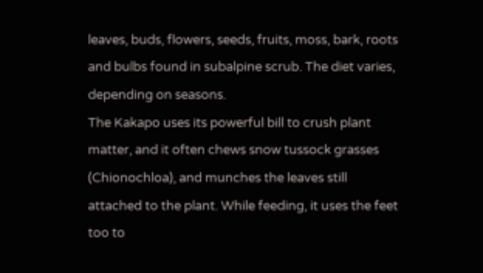leaves, buds, flowers, seeds, fruits, moss, bark, roots and bulbs found in subalpine scrub. The diet varies, depending on seasons.
The Kakapo uses its powerful bill to crush plant matter, and it often chews snow tussock grasses (Chionochloa), and munches the leaves still attached to the plant. While feeding, it uses the feet too to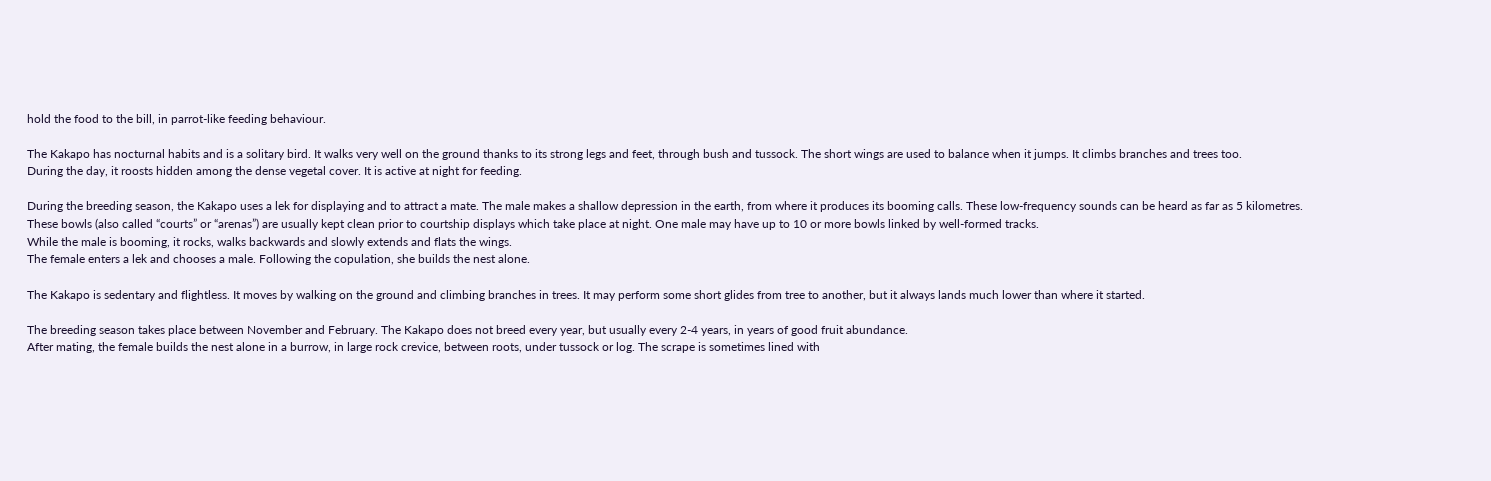hold the food to the bill, in parrot-like feeding behaviour.

The Kakapo has nocturnal habits and is a solitary bird. It walks very well on the ground thanks to its strong legs and feet, through bush and tussock. The short wings are used to balance when it jumps. It climbs branches and trees too.
During the day, it roosts hidden among the dense vegetal cover. It is active at night for feeding.

During the breeding season, the Kakapo uses a lek for displaying and to attract a mate. The male makes a shallow depression in the earth, from where it produces its booming calls. These low-frequency sounds can be heard as far as 5 kilometres.
These bowls (also called “courts” or “arenas”) are usually kept clean prior to courtship displays which take place at night. One male may have up to 10 or more bowls linked by well-formed tracks.
While the male is booming, it rocks, walks backwards and slowly extends and flats the wings.
The female enters a lek and chooses a male. Following the copulation, she builds the nest alone.

The Kakapo is sedentary and flightless. It moves by walking on the ground and climbing branches in trees. It may perform some short glides from tree to another, but it always lands much lower than where it started.

The breeding season takes place between November and February. The Kakapo does not breed every year, but usually every 2-4 years, in years of good fruit abundance.
After mating, the female builds the nest alone in a burrow, in large rock crevice, between roots, under tussock or log. The scrape is sometimes lined with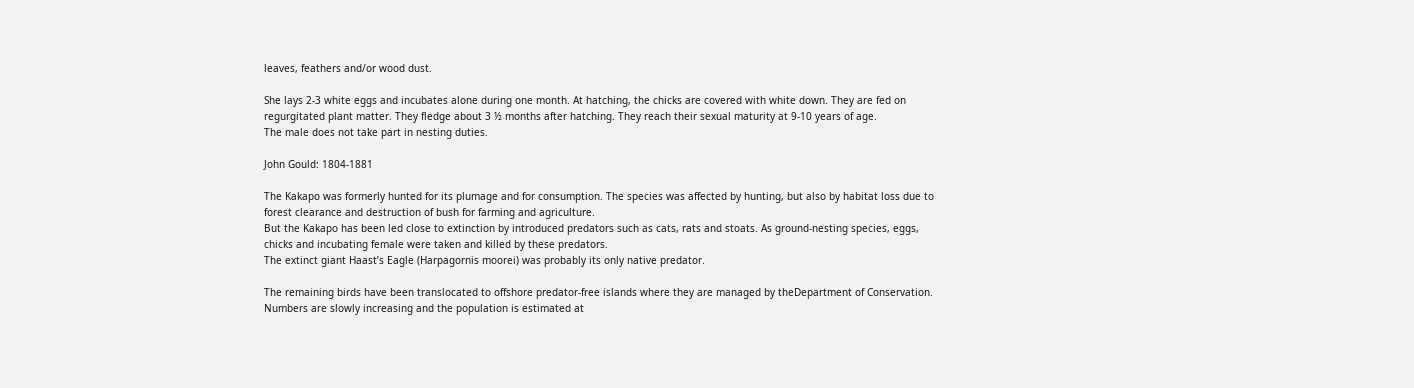leaves, feathers and/or wood dust.

She lays 2-3 white eggs and incubates alone during one month. At hatching, the chicks are covered with white down. They are fed on regurgitated plant matter. They fledge about 3 ½ months after hatching. They reach their sexual maturity at 9-10 years of age.
The male does not take part in nesting duties.

John Gould: 1804-1881

The Kakapo was formerly hunted for its plumage and for consumption. The species was affected by hunting, but also by habitat loss due to forest clearance and destruction of bush for farming and agriculture.
But the Kakapo has been led close to extinction by introduced predators such as cats, rats and stoats. As ground-nesting species, eggs, chicks and incubating female were taken and killed by these predators.
The extinct giant Haast’s Eagle (Harpagornis moorei) was probably its only native predator.

The remaining birds have been translocated to offshore predator-free islands where they are managed by theDepartment of Conservation. Numbers are slowly increasing and the population is estimated at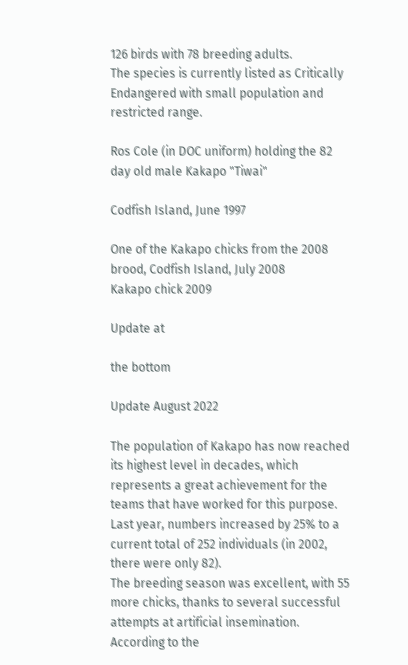126 birds with 78 breeding adults.
The species is currently listed as Critically Endangered with small population and restricted range.

Ros Cole (in DOC uniform) holding the 82 day old male Kakapo "Tiwai"

Codfish Island, June 1997

One of the Kakapo chicks from the 2008 brood, Codfish Island, July 2008
Kakapo chick 2009

Update at

the bottom

Update August 2022

The population of Kakapo has now reached its highest level in decades, which represents a great achievement for the teams that have worked for this purpose.
Last year, numbers increased by 25% to a current total of 252 individuals (in 2002, there were only 82).
The breeding season was excellent, with 55 more chicks, thanks to several successful attempts at artificial insemination. According to the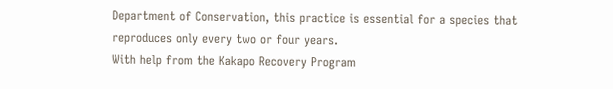Department of Conservation, this practice is essential for a species that reproduces only every two or four years.
With help from the Kakapo Recovery Program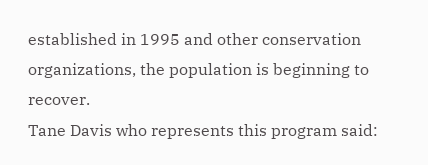established in 1995 and other conservation organizations, the population is beginning to recover.
Tane Davis who represents this program said: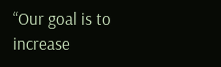“Our goal is to increase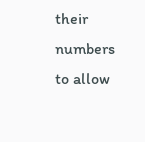their numbers to allow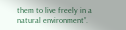them to live freely in a natural environment”.